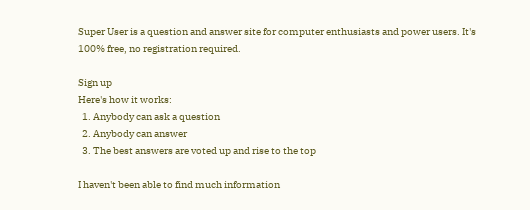Super User is a question and answer site for computer enthusiasts and power users. It's 100% free, no registration required.

Sign up
Here's how it works:
  1. Anybody can ask a question
  2. Anybody can answer
  3. The best answers are voted up and rise to the top

I haven't been able to find much information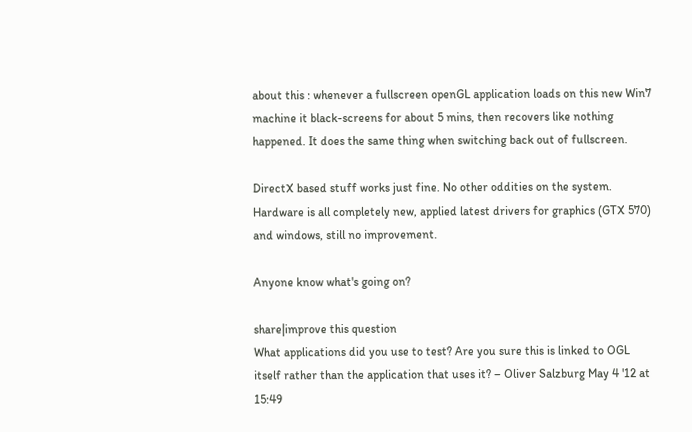about this : whenever a fullscreen openGL application loads on this new Win7 machine it black-screens for about 5 mins, then recovers like nothing happened. It does the same thing when switching back out of fullscreen.

DirectX based stuff works just fine. No other oddities on the system. Hardware is all completely new, applied latest drivers for graphics (GTX 570) and windows, still no improvement.

Anyone know what's going on?

share|improve this question
What applications did you use to test? Are you sure this is linked to OGL itself rather than the application that uses it? – Oliver Salzburg May 4 '12 at 15:49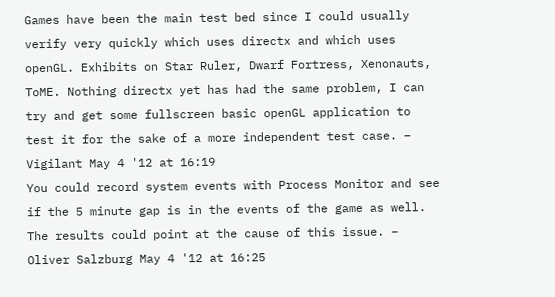Games have been the main test bed since I could usually verify very quickly which uses directx and which uses openGL. Exhibits on Star Ruler, Dwarf Fortress, Xenonauts, ToME. Nothing directx yet has had the same problem, I can try and get some fullscreen basic openGL application to test it for the sake of a more independent test case. – Vigilant May 4 '12 at 16:19
You could record system events with Process Monitor and see if the 5 minute gap is in the events of the game as well. The results could point at the cause of this issue. – Oliver Salzburg May 4 '12 at 16:25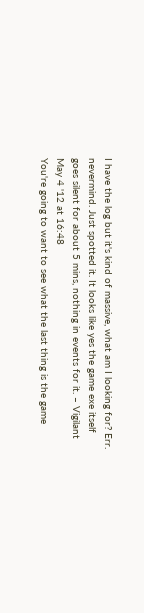I have the log but it's kind of massive, what am I looking for? Err. nevermind. Just spotted it. It looks like yes the game exe itself goes silent for about 5 mins, nothing in events for it. – Vigilant May 4 '12 at 16:48
You're going to want to see what the last thing is the game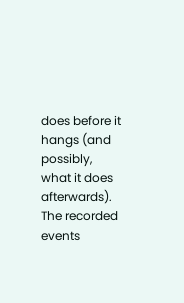does before it hangs (and possibly, what it does afterwards). The recorded events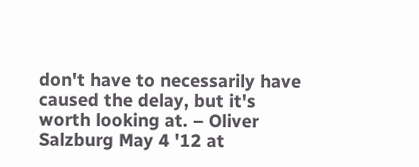don't have to necessarily have caused the delay, but it's worth looking at. – Oliver Salzburg May 4 '12 at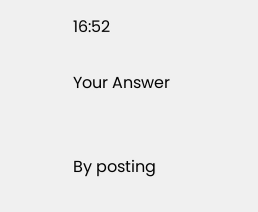16:52

Your Answer


By posting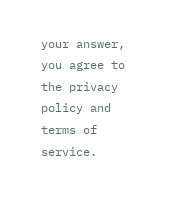your answer, you agree to the privacy policy and terms of service.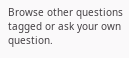Browse other questions tagged or ask your own question.